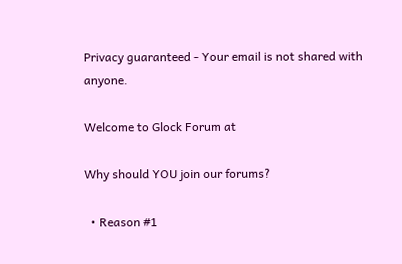Privacy guaranteed - Your email is not shared with anyone.

Welcome to Glock Forum at

Why should YOU join our forums?

  • Reason #1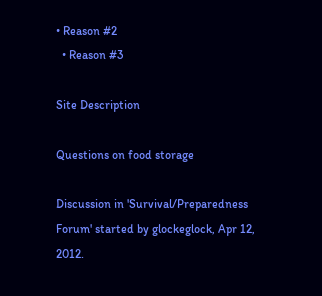• Reason #2
  • Reason #3

Site Description

Questions on food storage

Discussion in 'Survival/Preparedness Forum' started by glockeglock, Apr 12, 2012.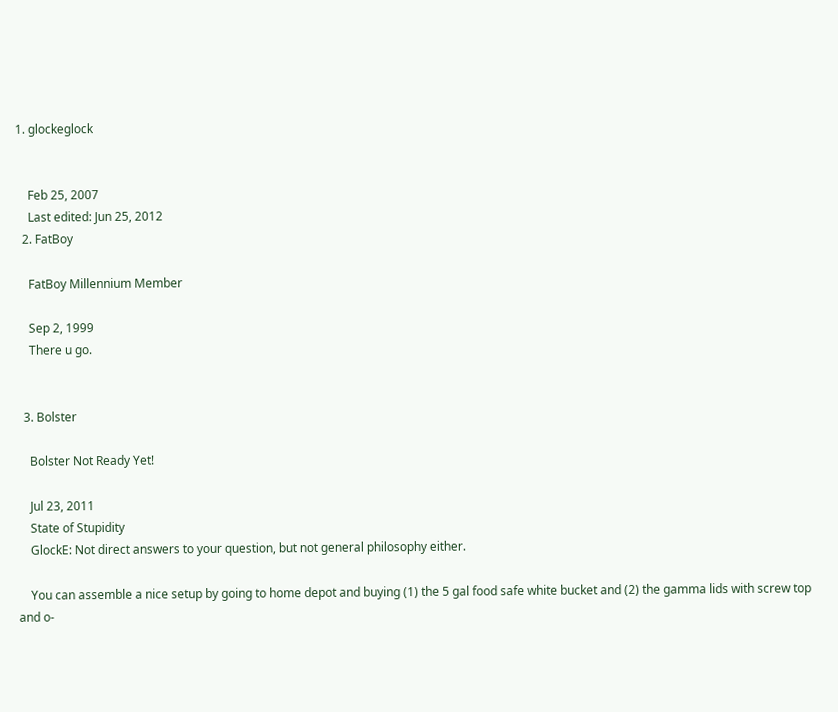1. glockeglock


    Feb 25, 2007
    Last edited: Jun 25, 2012
  2. FatBoy

    FatBoy Millennium Member

    Sep 2, 1999
    There u go.


  3. Bolster

    Bolster Not Ready Yet!

    Jul 23, 2011
    State of Stupidity
    GlockE: Not direct answers to your question, but not general philosophy either.

    You can assemble a nice setup by going to home depot and buying (1) the 5 gal food safe white bucket and (2) the gamma lids with screw top and o-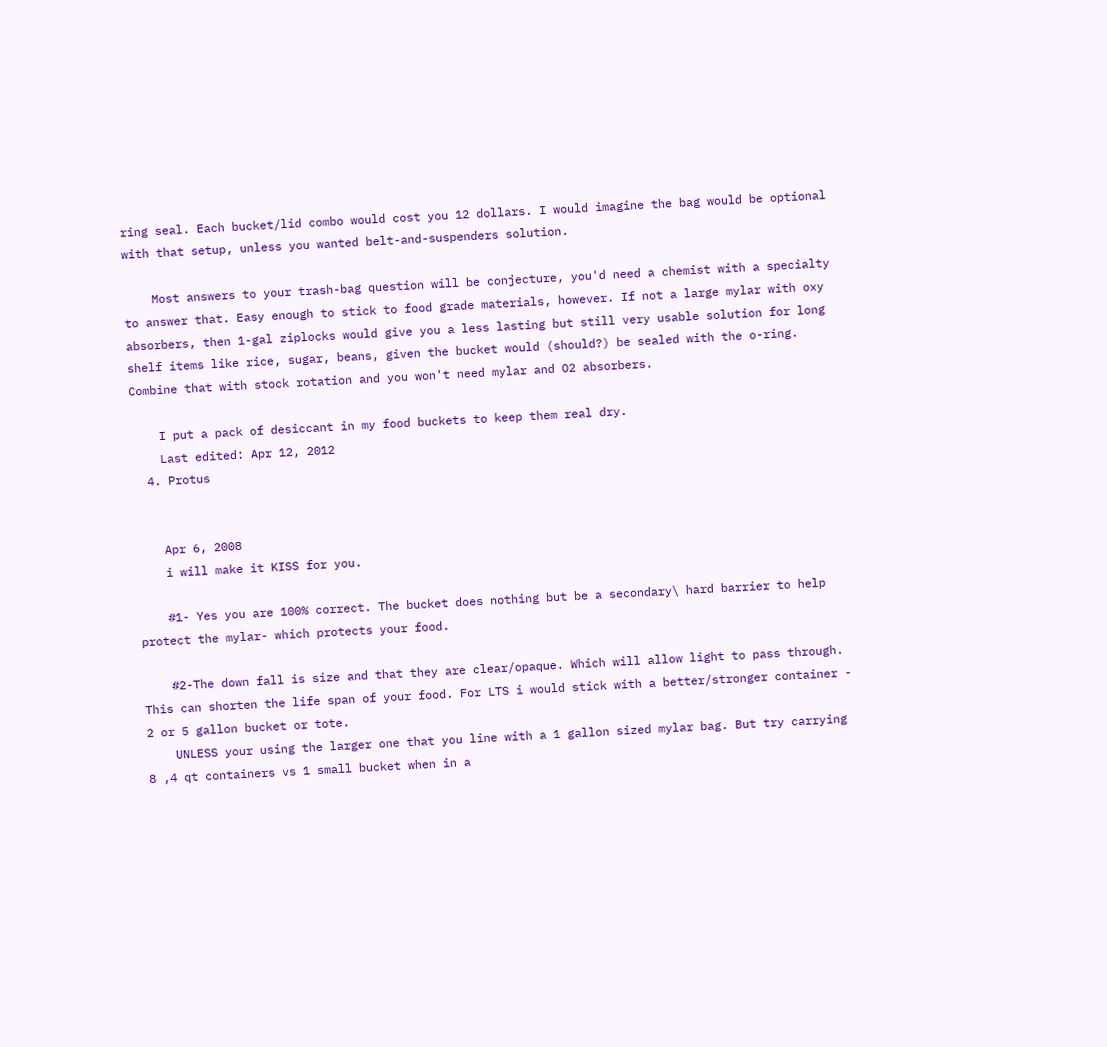ring seal. Each bucket/lid combo would cost you 12 dollars. I would imagine the bag would be optional with that setup, unless you wanted belt-and-suspenders solution.

    Most answers to your trash-bag question will be conjecture, you'd need a chemist with a specialty to answer that. Easy enough to stick to food grade materials, however. If not a large mylar with oxy absorbers, then 1-gal ziplocks would give you a less lasting but still very usable solution for long shelf items like rice, sugar, beans, given the bucket would (should?) be sealed with the o-ring. Combine that with stock rotation and you won't need mylar and O2 absorbers.

    I put a pack of desiccant in my food buckets to keep them real dry.
    Last edited: Apr 12, 2012
  4. Protus


    Apr 6, 2008
    i will make it KISS for you.

    #1- Yes you are 100% correct. The bucket does nothing but be a secondary\ hard barrier to help protect the mylar- which protects your food.

    #2-The down fall is size and that they are clear/opaque. Which will allow light to pass through. This can shorten the life span of your food. For LTS i would stick with a better/stronger container - 2 or 5 gallon bucket or tote.
    UNLESS your using the larger one that you line with a 1 gallon sized mylar bag. But try carrying 8 ,4 qt containers vs 1 small bucket when in a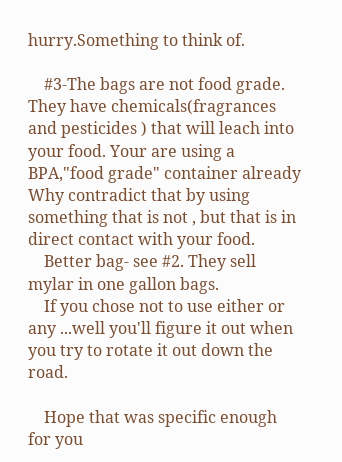hurry.Something to think of.

    #3-The bags are not food grade. They have chemicals(fragrances and pesticides ) that will leach into your food. Your are using a BPA,"food grade" container already Why contradict that by using something that is not , but that is in direct contact with your food.
    Better bag- see #2. They sell mylar in one gallon bags.
    If you chose not to use either or any ...well you'll figure it out when you try to rotate it out down the road.

    Hope that was specific enough for you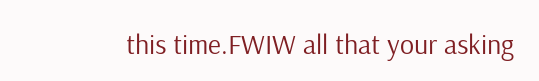this time.FWIW all that your asking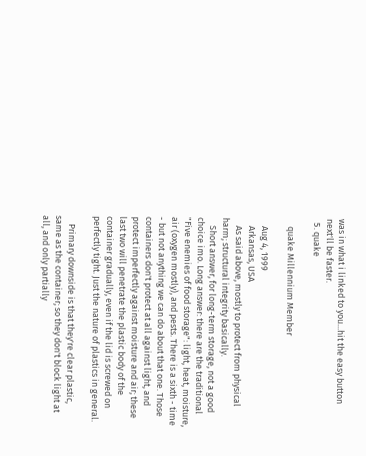was in what i linked to you...hit the easy button next'll be faster.
  5. quake

    quake Millennium Member

    Aug 4, 1999
    Arkansas, USA
    As said above, mostly to protect from physical harm; structural integrity basically.
    Short answer, for long-term storage, not a good choice imo. Long answer: there are the traditional "Five enemies of food storage": light, heat, moisture, air (oxygen mostly), and pests. There is a sixth - time - but not anything we can do about that one. Those containers don't protect at all against light, and protect imperfectly against moisture and air; these last two will penetrate the plastic body of the container gradually, even if the lid is screwed on perfectly tight. Just the nature of plastics in general.

    Primary downside is that they're clear plastic, same as the container; so they don't block light at all, and only partially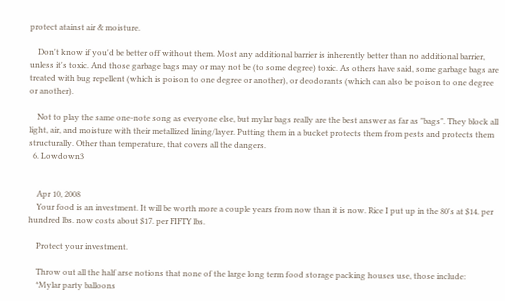protect atainst air & moisture.

    Don't know if you'd be better off without them. Most any additional barrier is inherently better than no additional barrier, unless it's toxic. And those garbage bags may or may not be (to some degree) toxic. As others have said, some garbage bags are treated with bug repellent (which is poison to one degree or another), or deodorants (which can also be poison to one degree or another).

    Not to play the same one-note song as everyone else, but mylar bags really are the best answer as far as "bags". They block all light, air, and moisture with their metallized lining/layer. Putting them in a bucket protects them from pests and protects them structurally. Other than temperature, that covers all the dangers.
  6. Lowdown3


    Apr 10, 2008
    Your food is an investment. It will be worth more a couple years from now than it is now. Rice I put up in the 80's at $14. per hundred lbs. now costs about $17. per FIFTY lbs.

    Protect your investment.

    Throw out all the half arse notions that none of the large long term food storage packing houses use, those include:
    *Mylar party balloons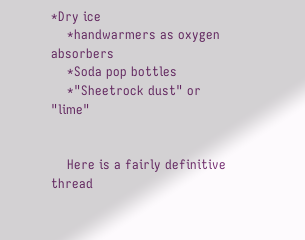*Dry ice
    *handwarmers as oxygen absorbers
    *Soda pop bottles
    *"Sheetrock dust" or "lime"


    Here is a fairly definitive thread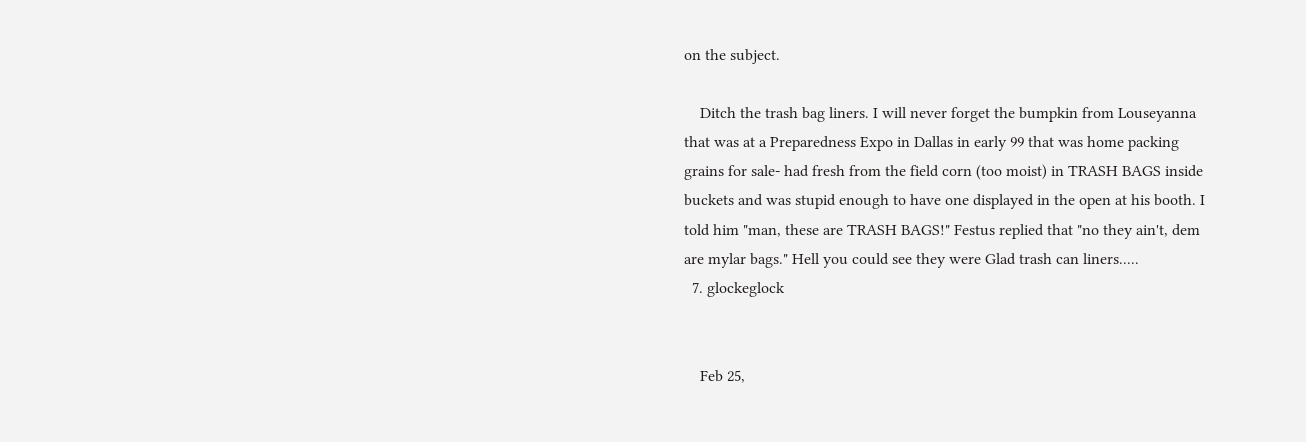on the subject.

    Ditch the trash bag liners. I will never forget the bumpkin from Louseyanna that was at a Preparedness Expo in Dallas in early 99 that was home packing grains for sale- had fresh from the field corn (too moist) in TRASH BAGS inside buckets and was stupid enough to have one displayed in the open at his booth. I told him "man, these are TRASH BAGS!" Festus replied that "no they ain't, dem are mylar bags." Hell you could see they were Glad trash can liners.....
  7. glockeglock


    Feb 25,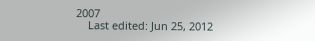2007
    Last edited: Jun 25, 2012